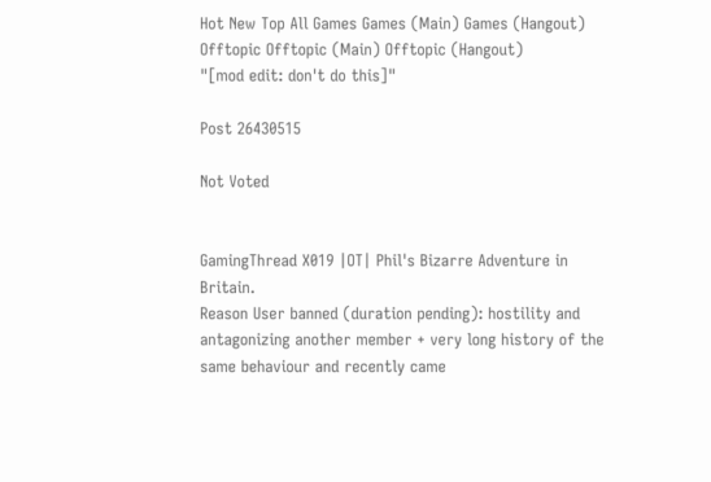Hot New Top All Games Games (Main) Games (Hangout) Offtopic Offtopic (Main) Offtopic (Hangout)
"[mod edit: don't do this]"

Post 26430515

Not Voted


GamingThread X019 |OT| Phil's Bizarre Adventure in Britain.
Reason User banned (duration pending): hostility and antagonizing another member + very long history of the same behaviour and recently came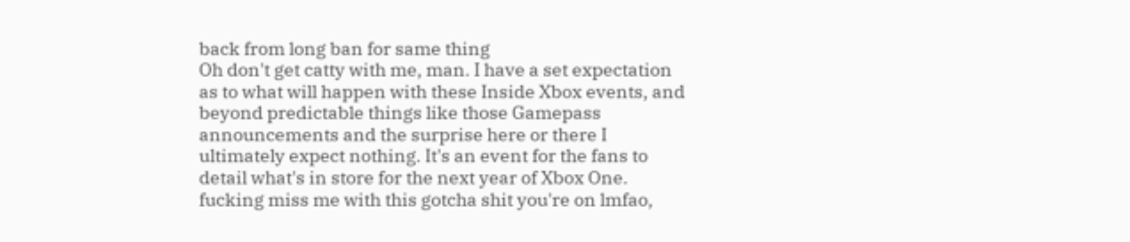back from long ban for same thing
Oh don't get catty with me, man. I have a set expectation as to what will happen with these Inside Xbox events, and beyond predictable things like those Gamepass announcements and the surprise here or there I ultimately expect nothing. It's an event for the fans to detail what's in store for the next year of Xbox One. fucking miss me with this gotcha shit you're on lmfao,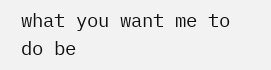what you want me to do be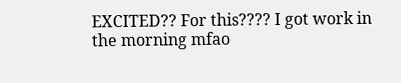EXCITED?? For this???? I got work in the morning mfao